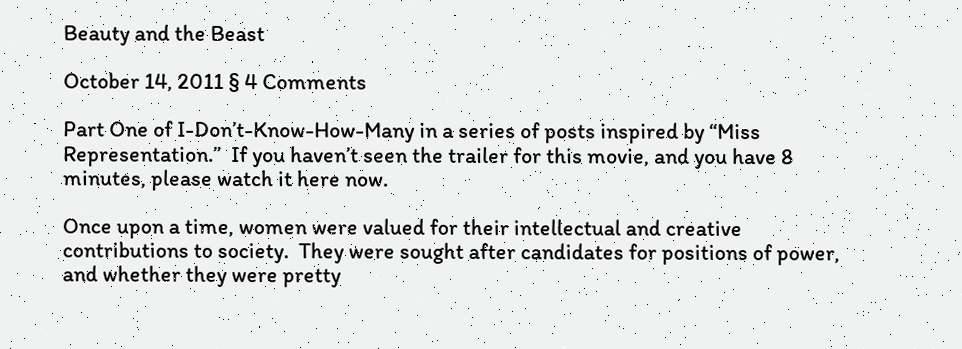Beauty and the Beast

October 14, 2011 § 4 Comments

Part One of I-Don’t-Know-How-Many in a series of posts inspired by “Miss Representation.”  If you haven’t seen the trailer for this movie, and you have 8 minutes, please watch it here now.

Once upon a time, women were valued for their intellectual and creative contributions to society.  They were sought after candidates for positions of power, and whether they were pretty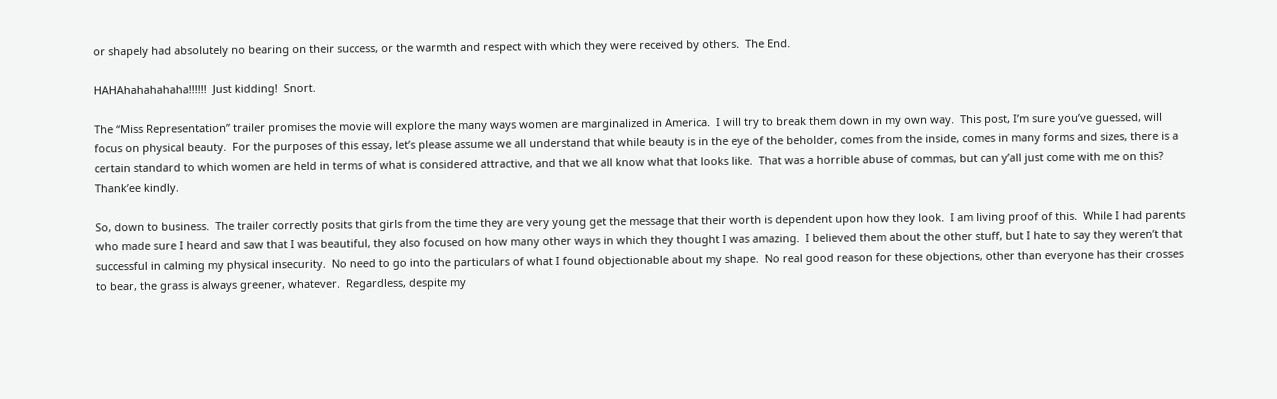or shapely had absolutely no bearing on their success, or the warmth and respect with which they were received by others.  The End.

HAHAhahahahaha!!!!!!  Just kidding!  Snort.

The “Miss Representation” trailer promises the movie will explore the many ways women are marginalized in America.  I will try to break them down in my own way.  This post, I’m sure you’ve guessed, will focus on physical beauty.  For the purposes of this essay, let’s please assume we all understand that while beauty is in the eye of the beholder, comes from the inside, comes in many forms and sizes, there is a certain standard to which women are held in terms of what is considered attractive, and that we all know what that looks like.  That was a horrible abuse of commas, but can y’all just come with me on this?  Thank’ee kindly.

So, down to business.  The trailer correctly posits that girls from the time they are very young get the message that their worth is dependent upon how they look.  I am living proof of this.  While I had parents who made sure I heard and saw that I was beautiful, they also focused on how many other ways in which they thought I was amazing.  I believed them about the other stuff, but I hate to say they weren’t that successful in calming my physical insecurity.  No need to go into the particulars of what I found objectionable about my shape.  No real good reason for these objections, other than everyone has their crosses to bear, the grass is always greener, whatever.  Regardless, despite my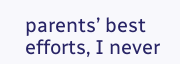parents’ best efforts, I never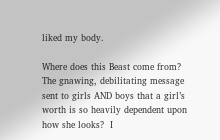liked my body.

Where does this Beast come from?  The gnawing, debilitating message sent to girls AND boys that a girl’s worth is so heavily dependent upon how she looks?  I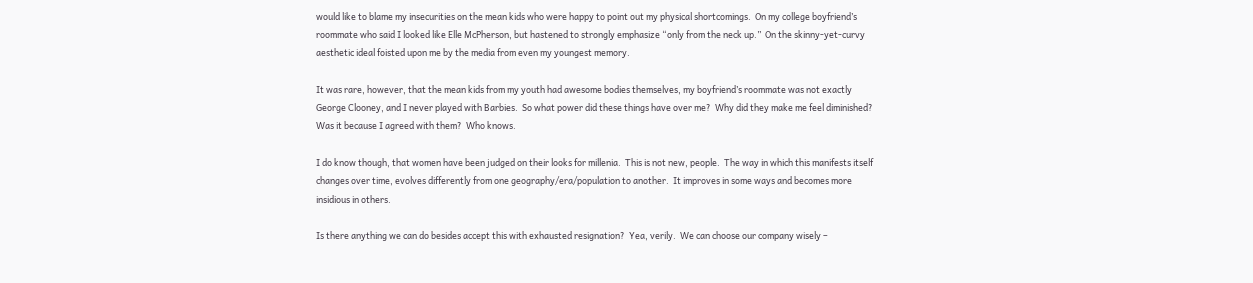would like to blame my insecurities on the mean kids who were happy to point out my physical shortcomings.  On my college boyfriend’s roommate who said I looked like Elle McPherson, but hastened to strongly emphasize “only from the neck up.”  On the skinny-yet-curvy aesthetic ideal foisted upon me by the media from even my youngest memory.

It was rare, however, that the mean kids from my youth had awesome bodies themselves, my boyfriend’s roommate was not exactly George Clooney, and I never played with Barbies.  So what power did these things have over me?  Why did they make me feel diminished?  Was it because I agreed with them?  Who knows.

I do know though, that women have been judged on their looks for millenia.  This is not new, people.  The way in which this manifests itself changes over time, evolves differently from one geography/era/population to another.  It improves in some ways and becomes more insidious in others.

Is there anything we can do besides accept this with exhausted resignation?  Yea, verily.  We can choose our company wisely –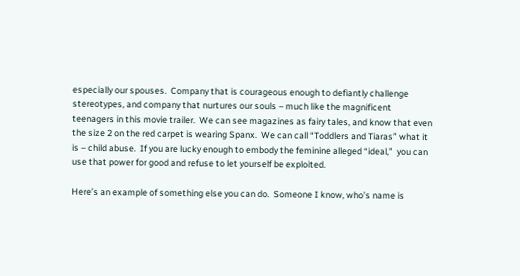especially our spouses.  Company that is courageous enough to defiantly challenge stereotypes, and company that nurtures our souls – much like the magnificent teenagers in this movie trailer.  We can see magazines as fairy tales, and know that even the size 2 on the red carpet is wearing Spanx.  We can call “Toddlers and Tiaras” what it is – child abuse.  If you are lucky enough to embody the feminine alleged “ideal,”  you can use that power for good and refuse to let yourself be exploited.

Here’s an example of something else you can do.  Someone I know, who’s name is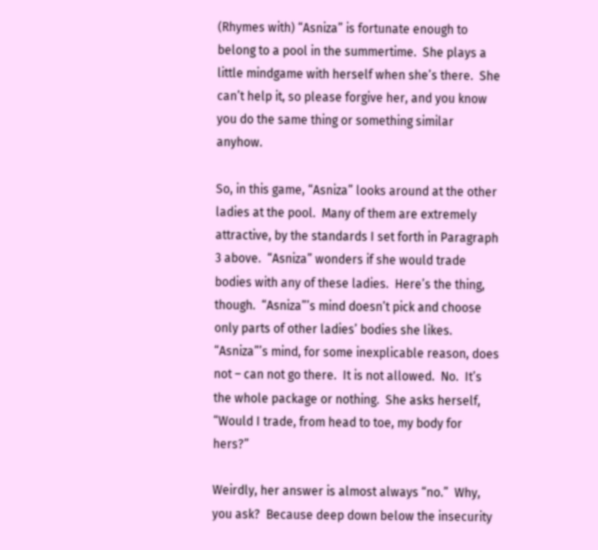(Rhymes with) “Asniza” is fortunate enough to belong to a pool in the summertime.  She plays a little mindgame with herself when she’s there.  She can’t help it, so please forgive her, and you know you do the same thing or something similar anyhow.

So, in this game, “Asniza” looks around at the other ladies at the pool.  Many of them are extremely attractive, by the standards I set forth in Paragraph 3 above.  “Asniza” wonders if she would trade bodies with any of these ladies.  Here’s the thing, though.  “Asniza”’s mind doesn’t pick and choose only parts of other ladies’ bodies she likes.   “Asniza”’s mind, for some inexplicable reason, does not – can not go there.  It is not allowed.  No.  It’s the whole package or nothing.  She asks herself, “Would I trade, from head to toe, my body for hers?”

Weirdly, her answer is almost always “no.”  Why, you ask?  Because deep down below the insecurity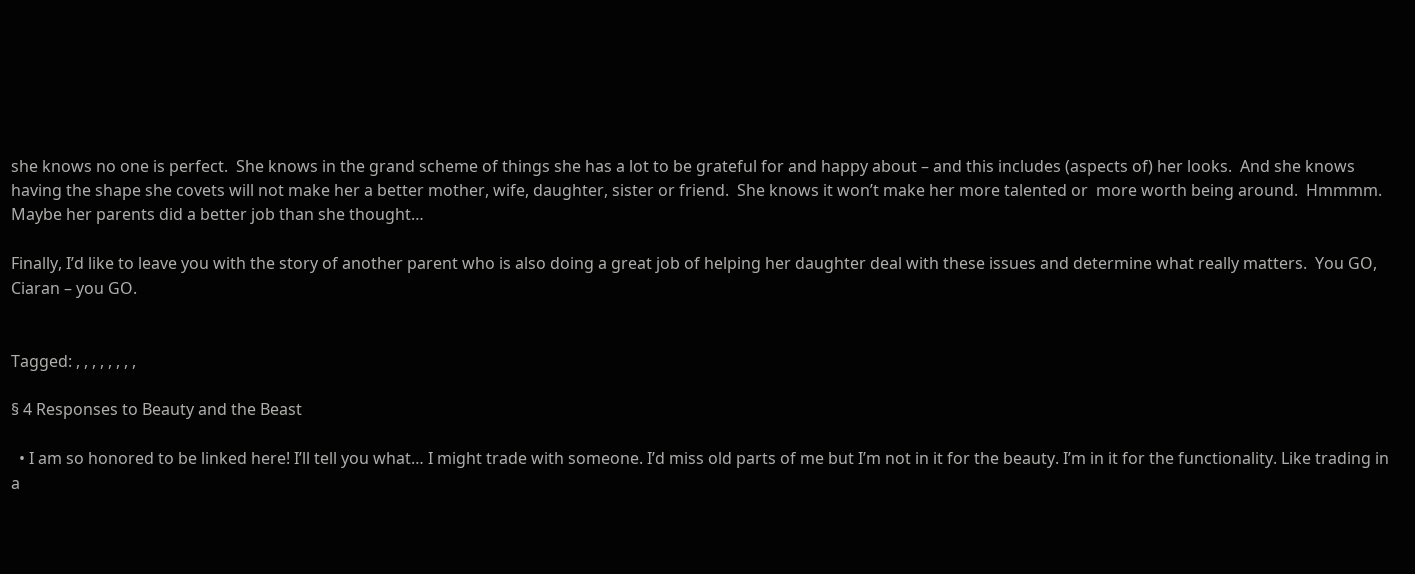she knows no one is perfect.  She knows in the grand scheme of things she has a lot to be grateful for and happy about – and this includes (aspects of) her looks.  And she knows having the shape she covets will not make her a better mother, wife, daughter, sister or friend.  She knows it won’t make her more talented or  more worth being around.  Hmmmm.  Maybe her parents did a better job than she thought…

Finally, I’d like to leave you with the story of another parent who is also doing a great job of helping her daughter deal with these issues and determine what really matters.  You GO, Ciaran – you GO.


Tagged: , , , , , , , ,

§ 4 Responses to Beauty and the Beast

  • I am so honored to be linked here! I’ll tell you what… I might trade with someone. I’d miss old parts of me but I’m not in it for the beauty. I’m in it for the functionality. Like trading in a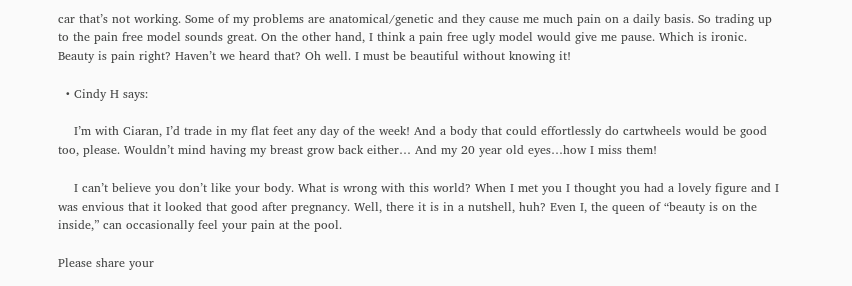car that’s not working. Some of my problems are anatomical/genetic and they cause me much pain on a daily basis. So trading up to the pain free model sounds great. On the other hand, I think a pain free ugly model would give me pause. Which is ironic. Beauty is pain right? Haven’t we heard that? Oh well. I must be beautiful without knowing it!

  • Cindy H says:

    I’m with Ciaran, I’d trade in my flat feet any day of the week! And a body that could effortlessly do cartwheels would be good too, please. Wouldn’t mind having my breast grow back either… And my 20 year old eyes…how I miss them!

    I can’t believe you don’t like your body. What is wrong with this world? When I met you I thought you had a lovely figure and I was envious that it looked that good after pregnancy. Well, there it is in a nutshell, huh? Even I, the queen of “beauty is on the inside,” can occasionally feel your pain at the pool.

Please share your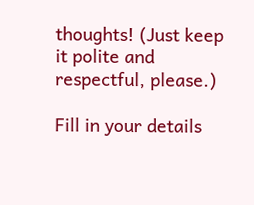thoughts! (Just keep it polite and respectful, please.)

Fill in your details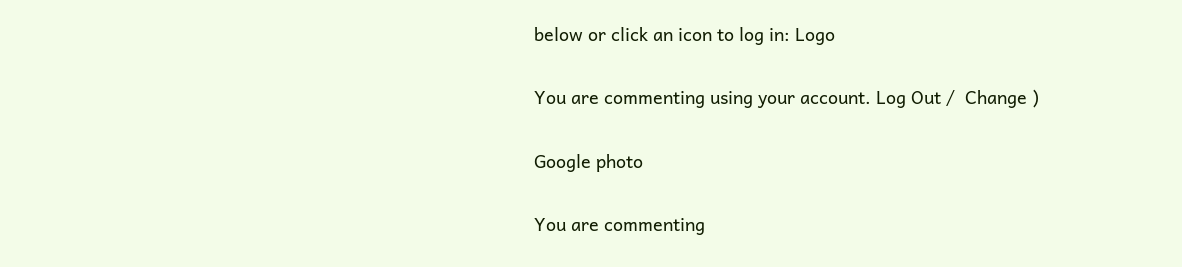below or click an icon to log in: Logo

You are commenting using your account. Log Out /  Change )

Google photo

You are commenting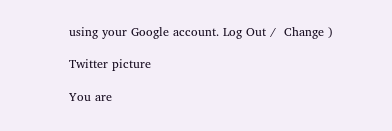using your Google account. Log Out /  Change )

Twitter picture

You are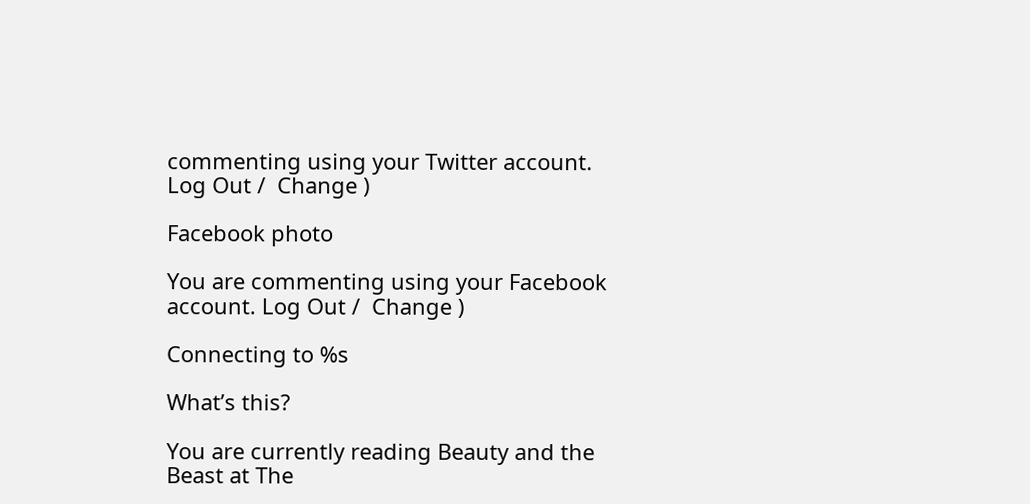commenting using your Twitter account. Log Out /  Change )

Facebook photo

You are commenting using your Facebook account. Log Out /  Change )

Connecting to %s

What’s this?

You are currently reading Beauty and the Beast at The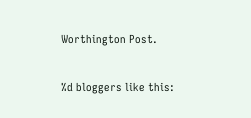Worthington Post.


%d bloggers like this: